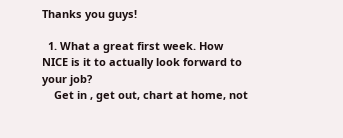Thanks you guys!

  1. What a great first week. How NICE is it to actually look forward to your job?
    Get in , get out, chart at home, not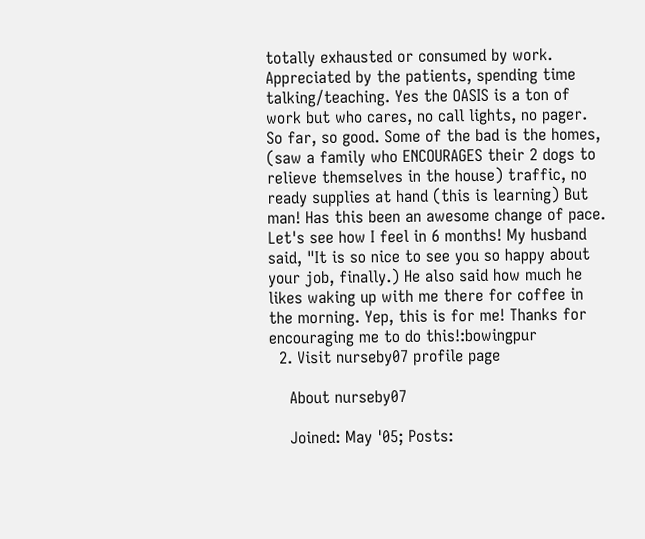totally exhausted or consumed by work. Appreciated by the patients, spending time talking/teaching. Yes the OASIS is a ton of work but who cares, no call lights, no pager. So far, so good. Some of the bad is the homes, (saw a family who ENCOURAGES their 2 dogs to relieve themselves in the house) traffic, no ready supplies at hand (this is learning) But man! Has this been an awesome change of pace. Let's see how I feel in 6 months! My husband said, "It is so nice to see you so happy about your job, finally.) He also said how much he likes waking up with me there for coffee in the morning. Yep, this is for me! Thanks for encouraging me to do this!:bowingpur
  2. Visit nurseby07 profile page

    About nurseby07

    Joined: May '05; Posts: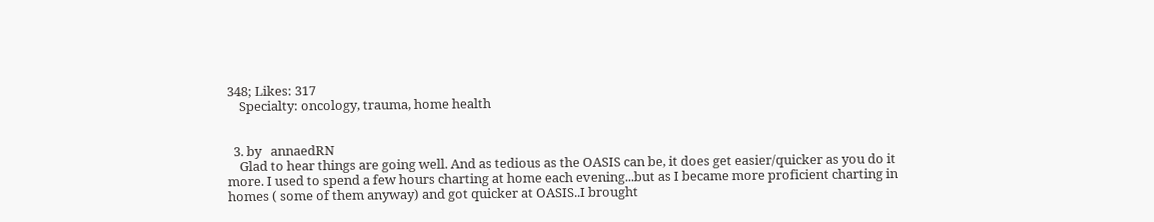348; Likes: 317
    Specialty: oncology, trauma, home health


  3. by   annaedRN
    Glad to hear things are going well. And as tedious as the OASIS can be, it does get easier/quicker as you do it more. I used to spend a few hours charting at home each evening...but as I became more proficient charting in homes ( some of them anyway) and got quicker at OASIS..I brought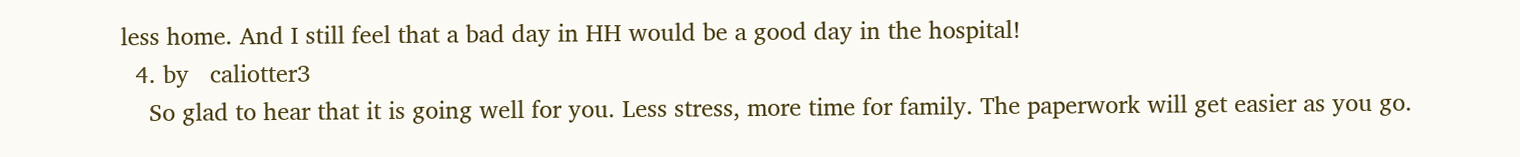less home. And I still feel that a bad day in HH would be a good day in the hospital!
  4. by   caliotter3
    So glad to hear that it is going well for you. Less stress, more time for family. The paperwork will get easier as you go.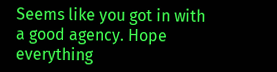Seems like you got in with a good agency. Hope everything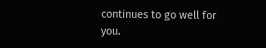continues to go well for you.